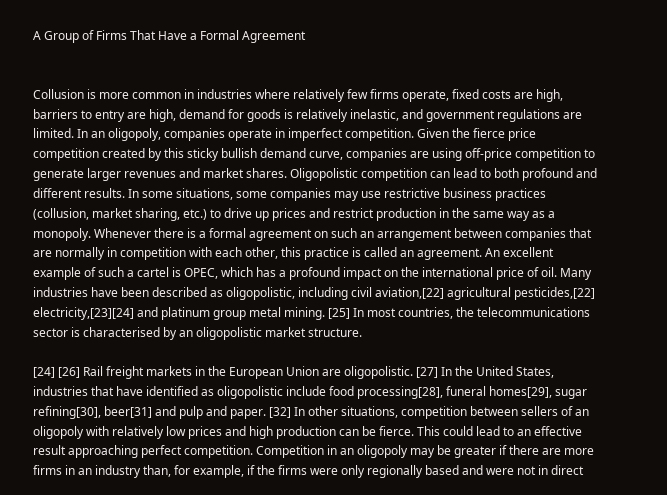A Group of Firms That Have a Formal Agreement


Collusion is more common in industries where relatively few firms operate, fixed costs are high, barriers to entry are high, demand for goods is relatively inelastic, and government regulations are limited. In an oligopoly, companies operate in imperfect competition. Given the fierce price competition created by this sticky bullish demand curve, companies are using off-price competition to generate larger revenues and market shares. Oligopolistic competition can lead to both profound and different results. In some situations, some companies may use restrictive business practices (collusion, market sharing, etc.) to drive up prices and restrict production in the same way as a monopoly. Whenever there is a formal agreement on such an arrangement between companies that are normally in competition with each other, this practice is called an agreement. An excellent example of such a cartel is OPEC, which has a profound impact on the international price of oil. Many industries have been described as oligopolistic, including civil aviation,[22] agricultural pesticides,[22] electricity,[23][24] and platinum group metal mining. [25] In most countries, the telecommunications sector is characterised by an oligopolistic market structure.

[24] [26] Rail freight markets in the European Union are oligopolistic. [27] In the United States, industries that have identified as oligopolistic include food processing[28], funeral homes[29], sugar refining[30], beer[31] and pulp and paper. [32] In other situations, competition between sellers of an oligopoly with relatively low prices and high production can be fierce. This could lead to an effective result approaching perfect competition. Competition in an oligopoly may be greater if there are more firms in an industry than, for example, if the firms were only regionally based and were not in direct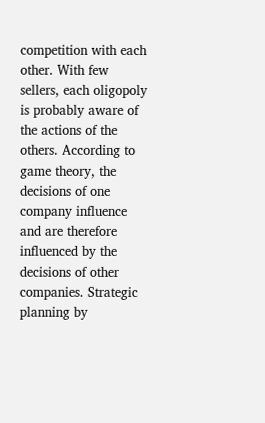competition with each other. With few sellers, each oligopoly is probably aware of the actions of the others. According to game theory, the decisions of one company influence and are therefore influenced by the decisions of other companies. Strategic planning by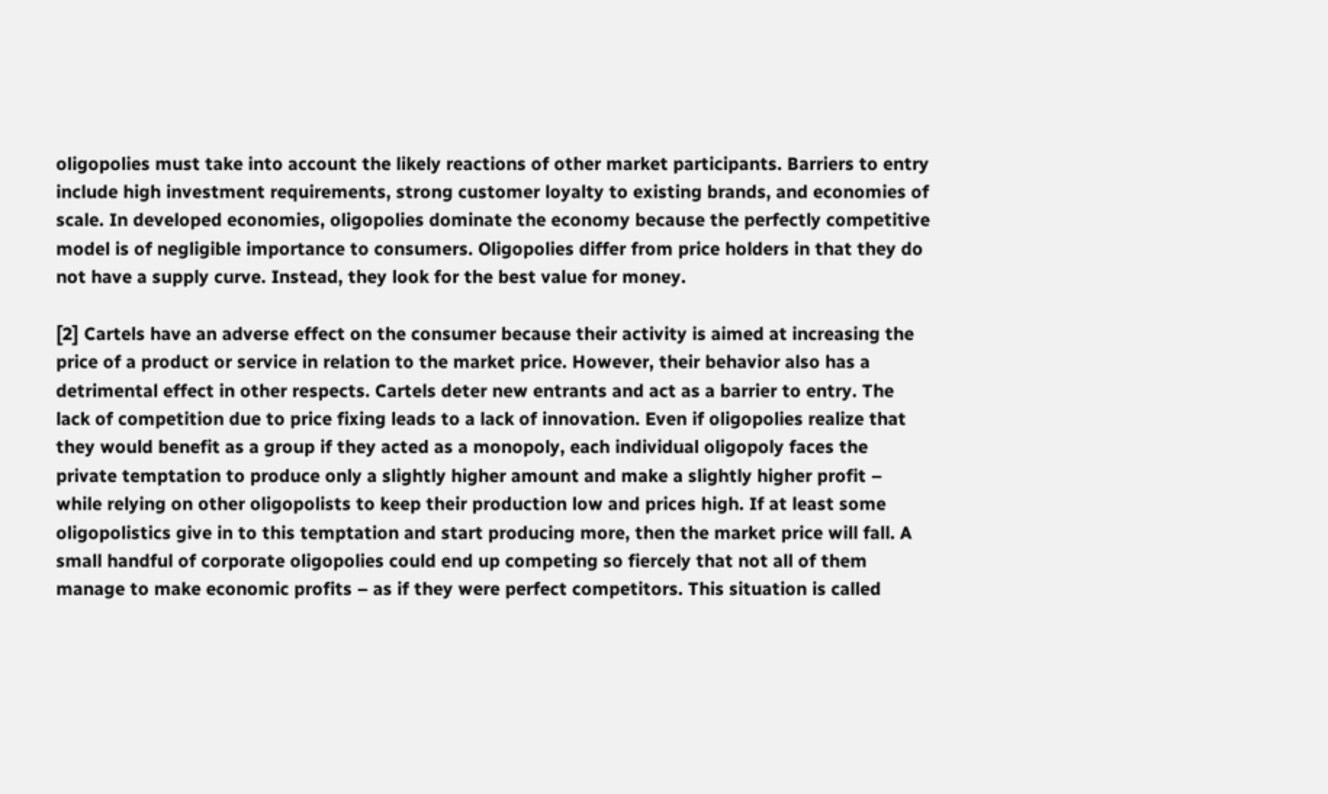oligopolies must take into account the likely reactions of other market participants. Barriers to entry include high investment requirements, strong customer loyalty to existing brands, and economies of scale. In developed economies, oligopolies dominate the economy because the perfectly competitive model is of negligible importance to consumers. Oligopolies differ from price holders in that they do not have a supply curve. Instead, they look for the best value for money.

[2] Cartels have an adverse effect on the consumer because their activity is aimed at increasing the price of a product or service in relation to the market price. However, their behavior also has a detrimental effect in other respects. Cartels deter new entrants and act as a barrier to entry. The lack of competition due to price fixing leads to a lack of innovation. Even if oligopolies realize that they would benefit as a group if they acted as a monopoly, each individual oligopoly faces the private temptation to produce only a slightly higher amount and make a slightly higher profit – while relying on other oligopolists to keep their production low and prices high. If at least some oligopolistics give in to this temptation and start producing more, then the market price will fall. A small handful of corporate oligopolies could end up competing so fiercely that not all of them manage to make economic profits – as if they were perfect competitors. This situation is called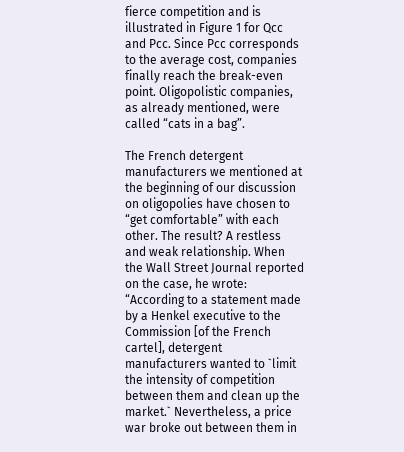fierce competition and is illustrated in Figure 1 for Qcc and Pcc. Since Pcc corresponds to the average cost, companies finally reach the break-even point. Oligopolistic companies, as already mentioned, were called “cats in a bag”.

The French detergent manufacturers we mentioned at the beginning of our discussion on oligopolies have chosen to “get comfortable” with each other. The result? A restless and weak relationship. When the Wall Street Journal reported on the case, he wrote: “According to a statement made by a Henkel executive to the Commission [of the French cartel], detergent manufacturers wanted to `limit the intensity of competition between them and clean up the market.` Nevertheless, a price war broke out between them in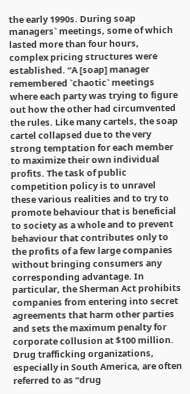the early 1990s. During soap managers` meetings, some of which lasted more than four hours, complex pricing structures were established. “A [soap] manager remembered `chaotic` meetings where each party was trying to figure out how the other had circumvented the rules. Like many cartels, the soap cartel collapsed due to the very strong temptation for each member to maximize their own individual profits. The task of public competition policy is to unravel these various realities and to try to promote behaviour that is beneficial to society as a whole and to prevent behaviour that contributes only to the profits of a few large companies without bringing consumers any corresponding advantage. In particular, the Sherman Act prohibits companies from entering into secret agreements that harm other parties and sets the maximum penalty for corporate collusion at $100 million. Drug trafficking organizations, especially in South America, are often referred to as “drug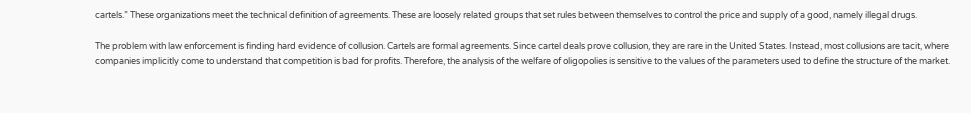cartels.” These organizations meet the technical definition of agreements. These are loosely related groups that set rules between themselves to control the price and supply of a good, namely illegal drugs.

The problem with law enforcement is finding hard evidence of collusion. Cartels are formal agreements. Since cartel deals prove collusion, they are rare in the United States. Instead, most collusions are tacit, where companies implicitly come to understand that competition is bad for profits. Therefore, the analysis of the welfare of oligopolies is sensitive to the values of the parameters used to define the structure of the market.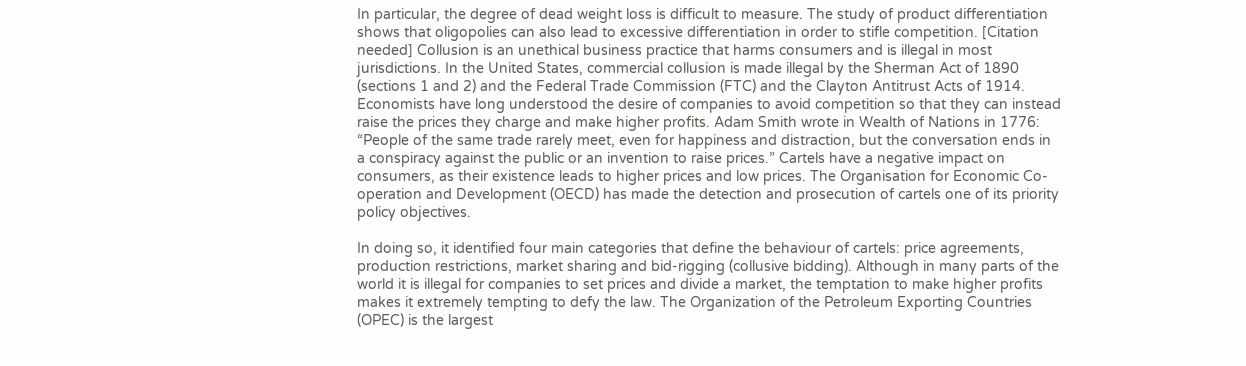In particular, the degree of dead weight loss is difficult to measure. The study of product differentiation shows that oligopolies can also lead to excessive differentiation in order to stifle competition. [Citation needed] Collusion is an unethical business practice that harms consumers and is illegal in most jurisdictions. In the United States, commercial collusion is made illegal by the Sherman Act of 1890 (sections 1 and 2) and the Federal Trade Commission (FTC) and the Clayton Antitrust Acts of 1914. Economists have long understood the desire of companies to avoid competition so that they can instead raise the prices they charge and make higher profits. Adam Smith wrote in Wealth of Nations in 1776: “People of the same trade rarely meet, even for happiness and distraction, but the conversation ends in a conspiracy against the public or an invention to raise prices.” Cartels have a negative impact on consumers, as their existence leads to higher prices and low prices. The Organisation for Economic Co-operation and Development (OECD) has made the detection and prosecution of cartels one of its priority policy objectives.

In doing so, it identified four main categories that define the behaviour of cartels: price agreements, production restrictions, market sharing and bid-rigging (collusive bidding). Although in many parts of the world it is illegal for companies to set prices and divide a market, the temptation to make higher profits makes it extremely tempting to defy the law. The Organization of the Petroleum Exporting Countries (OPEC) is the largest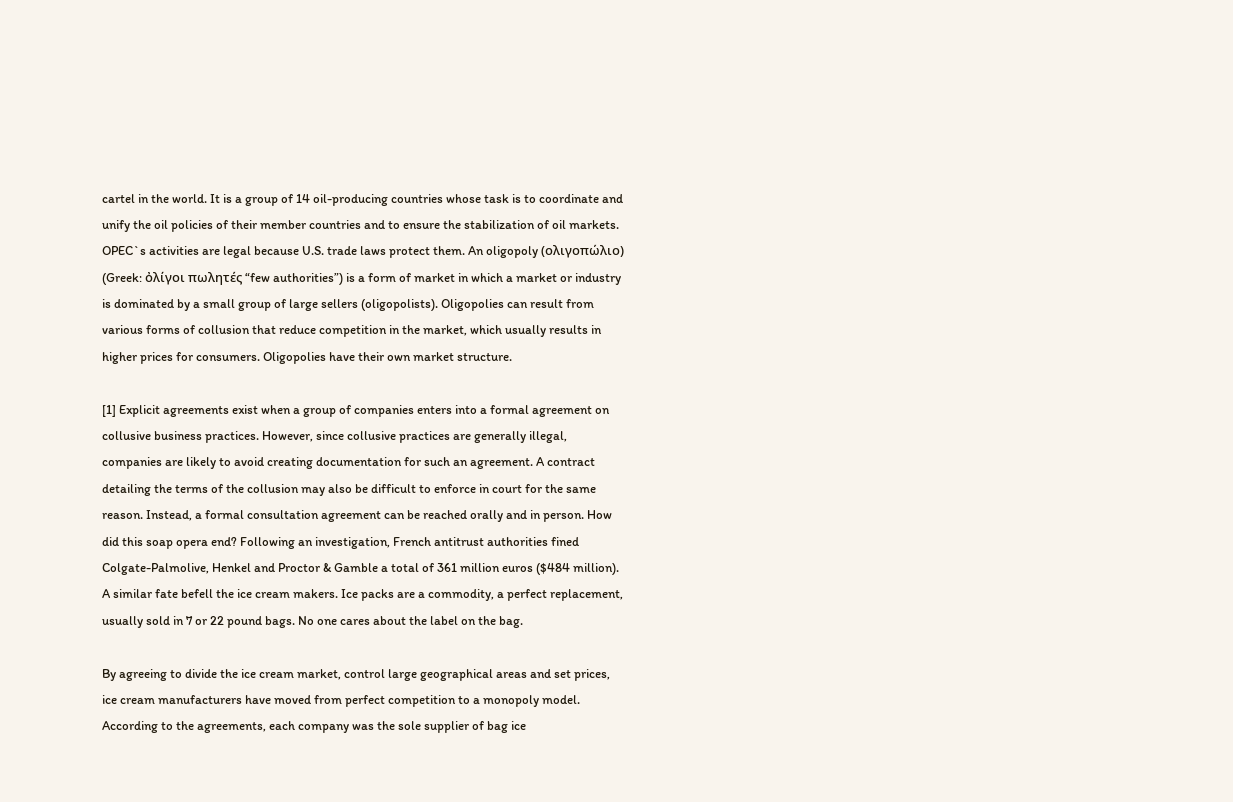cartel in the world. It is a group of 14 oil-producing countries whose task is to coordinate and unify the oil policies of their member countries and to ensure the stabilization of oil markets. OPEC`s activities are legal because U.S. trade laws protect them. An oligopoly (ολιγοπώλιο) (Greek: ὀλίγοι πωλητές “few authorities”) is a form of market in which a market or industry is dominated by a small group of large sellers (oligopolists). Oligopolies can result from various forms of collusion that reduce competition in the market, which usually results in higher prices for consumers. Oligopolies have their own market structure.

[1] Explicit agreements exist when a group of companies enters into a formal agreement on collusive business practices. However, since collusive practices are generally illegal, companies are likely to avoid creating documentation for such an agreement. A contract detailing the terms of the collusion may also be difficult to enforce in court for the same reason. Instead, a formal consultation agreement can be reached orally and in person. How did this soap opera end? Following an investigation, French antitrust authorities fined Colgate-Palmolive, Henkel and Proctor & Gamble a total of 361 million euros ($484 million). A similar fate befell the ice cream makers. Ice packs are a commodity, a perfect replacement, usually sold in 7 or 22 pound bags. No one cares about the label on the bag.

By agreeing to divide the ice cream market, control large geographical areas and set prices, ice cream manufacturers have moved from perfect competition to a monopoly model. According to the agreements, each company was the sole supplier of bag ice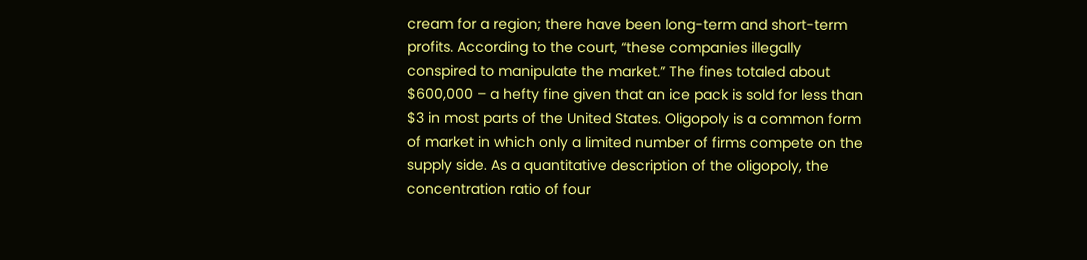cream for a region; there have been long-term and short-term profits. According to the court, “these companies illegally conspired to manipulate the market.” The fines totaled about $600,000 – a hefty fine given that an ice pack is sold for less than $3 in most parts of the United States. Oligopoly is a common form of market in which only a limited number of firms compete on the supply side. As a quantitative description of the oligopoly, the concentration ratio of four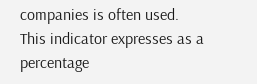companies is often used. This indicator expresses as a percentage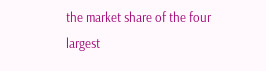the market share of the four largest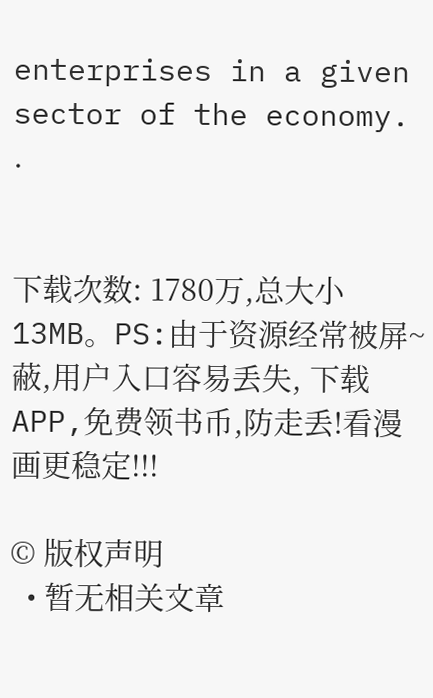enterprises in a given sector of the economy. .


下载次数: 1780万,总大小13MB。PS:由于资源经常被屏~蔽,用户入口容易丢失, 下载APP,免费领书币,防走丢!看漫画更稳定!!!

© 版权声明
  • 暂无相关文章